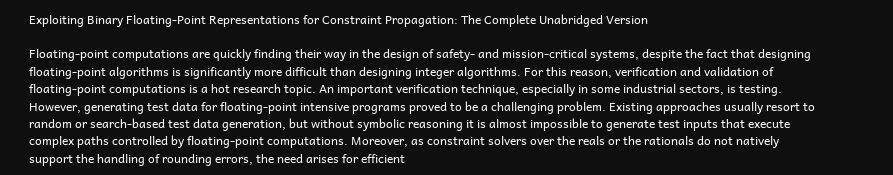Exploiting Binary Floating-Point Representations for Constraint Propagation: The Complete Unabridged Version

Floating-point computations are quickly finding their way in the design of safety- and mission-critical systems, despite the fact that designing floating-point algorithms is significantly more difficult than designing integer algorithms. For this reason, verification and validation of floating-point computations is a hot research topic. An important verification technique, especially in some industrial sectors, is testing. However, generating test data for floating-point intensive programs proved to be a challenging problem. Existing approaches usually resort to random or search-based test data generation, but without symbolic reasoning it is almost impossible to generate test inputs that execute complex paths controlled by floating-point computations. Moreover, as constraint solvers over the reals or the rationals do not natively support the handling of rounding errors, the need arises for efficient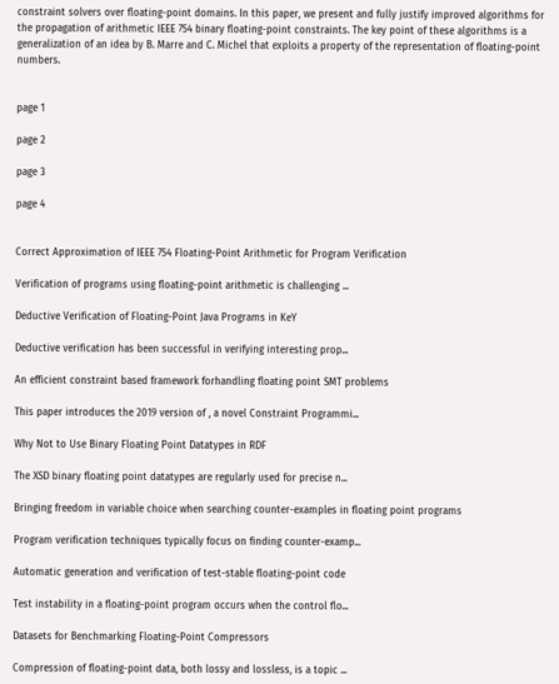constraint solvers over floating-point domains. In this paper, we present and fully justify improved algorithms for the propagation of arithmetic IEEE 754 binary floating-point constraints. The key point of these algorithms is a generalization of an idea by B. Marre and C. Michel that exploits a property of the representation of floating-point numbers.


page 1

page 2

page 3

page 4


Correct Approximation of IEEE 754 Floating-Point Arithmetic for Program Verification

Verification of programs using floating-point arithmetic is challenging ...

Deductive Verification of Floating-Point Java Programs in KeY

Deductive verification has been successful in verifying interesting prop...

An efficient constraint based framework forhandling floating point SMT problems

This paper introduces the 2019 version of , a novel Constraint Programmi...

Why Not to Use Binary Floating Point Datatypes in RDF

The XSD binary floating point datatypes are regularly used for precise n...

Bringing freedom in variable choice when searching counter-examples in floating point programs

Program verification techniques typically focus on finding counter-examp...

Automatic generation and verification of test-stable floating-point code

Test instability in a floating-point program occurs when the control flo...

Datasets for Benchmarking Floating-Point Compressors

Compression of floating-point data, both lossy and lossless, is a topic ...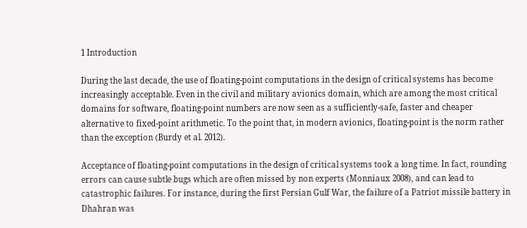1 Introduction

During the last decade, the use of floating-point computations in the design of critical systems has become increasingly acceptable. Even in the civil and military avionics domain, which are among the most critical domains for software, floating-point numbers are now seen as a sufficiently-safe, faster and cheaper alternative to fixed-point arithmetic. To the point that, in modern avionics, floating-point is the norm rather than the exception (Burdy et al. 2012).

Acceptance of floating-point computations in the design of critical systems took a long time. In fact, rounding errors can cause subtle bugs which are often missed by non experts (Monniaux 2008), and can lead to catastrophic failures. For instance, during the first Persian Gulf War, the failure of a Patriot missile battery in Dhahran was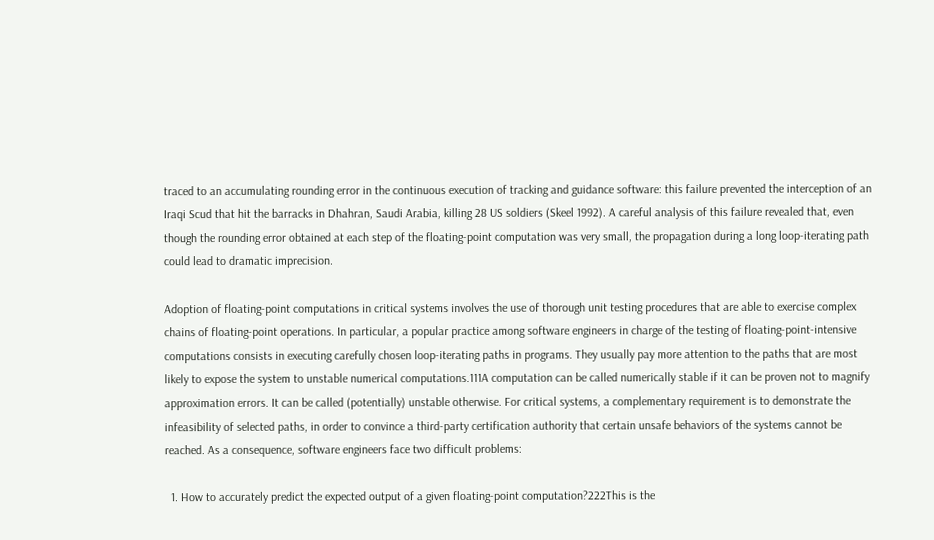traced to an accumulating rounding error in the continuous execution of tracking and guidance software: this failure prevented the interception of an Iraqi Scud that hit the barracks in Dhahran, Saudi Arabia, killing 28 US soldiers (Skeel 1992). A careful analysis of this failure revealed that, even though the rounding error obtained at each step of the floating-point computation was very small, the propagation during a long loop-iterating path could lead to dramatic imprecision.

Adoption of floating-point computations in critical systems involves the use of thorough unit testing procedures that are able to exercise complex chains of floating-point operations. In particular, a popular practice among software engineers in charge of the testing of floating-point-intensive computations consists in executing carefully chosen loop-iterating paths in programs. They usually pay more attention to the paths that are most likely to expose the system to unstable numerical computations.111A computation can be called numerically stable if it can be proven not to magnify approximation errors. It can be called (potentially) unstable otherwise. For critical systems, a complementary requirement is to demonstrate the infeasibility of selected paths, in order to convince a third-party certification authority that certain unsafe behaviors of the systems cannot be reached. As a consequence, software engineers face two difficult problems:

  1. How to accurately predict the expected output of a given floating-point computation?222This is the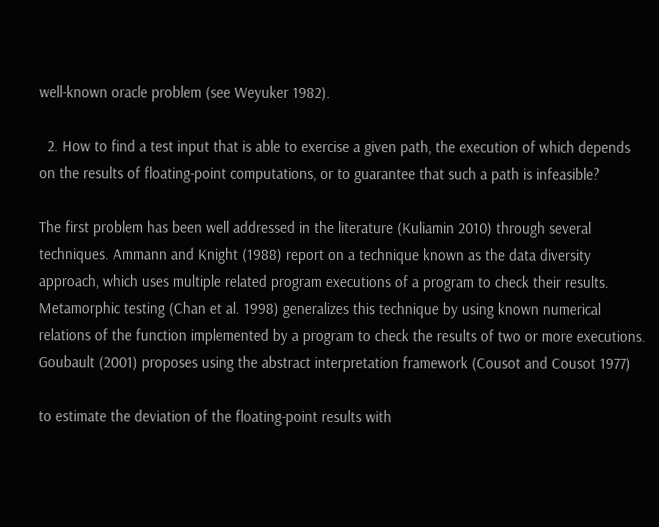well-known oracle problem (see Weyuker 1982).

  2. How to find a test input that is able to exercise a given path, the execution of which depends on the results of floating-point computations, or to guarantee that such a path is infeasible?

The first problem has been well addressed in the literature (Kuliamin 2010) through several techniques. Ammann and Knight (1988) report on a technique known as the data diversity approach, which uses multiple related program executions of a program to check their results. Metamorphic testing (Chan et al. 1998) generalizes this technique by using known numerical relations of the function implemented by a program to check the results of two or more executions. Goubault (2001) proposes using the abstract interpretation framework (Cousot and Cousot 1977)

to estimate the deviation of the floating-point results with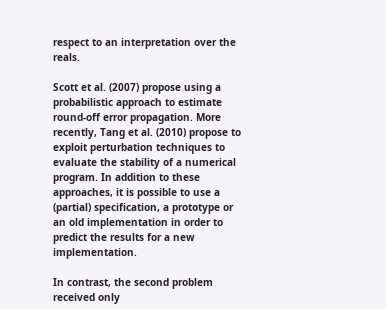respect to an interpretation over the reals.

Scott et al. (2007) propose using a probabilistic approach to estimate round-off error propagation. More recently, Tang et al. (2010) propose to exploit perturbation techniques to evaluate the stability of a numerical program. In addition to these approaches, it is possible to use a (partial) specification, a prototype or an old implementation in order to predict the results for a new implementation.

In contrast, the second problem received only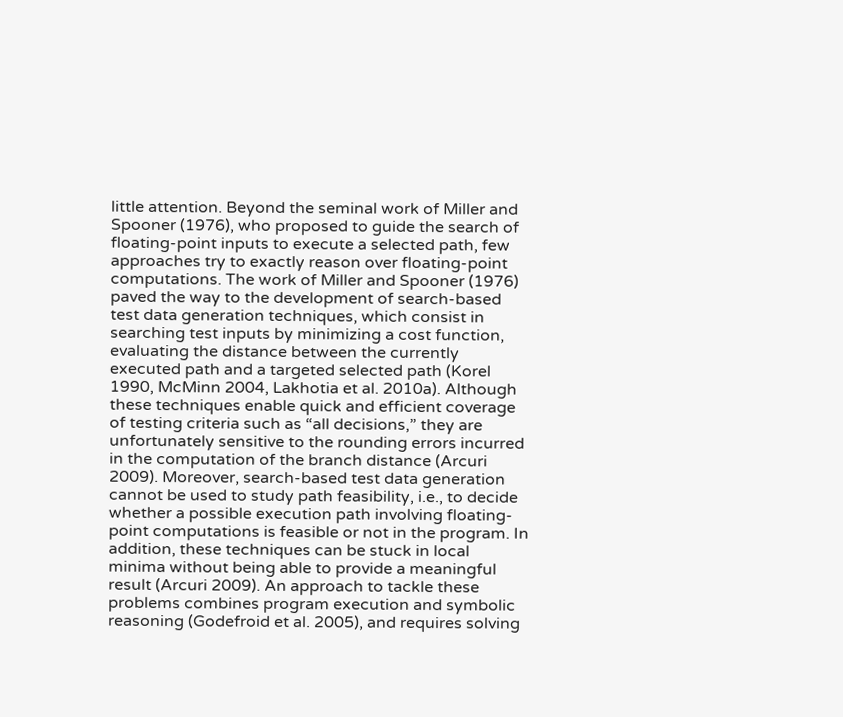little attention. Beyond the seminal work of Miller and Spooner (1976), who proposed to guide the search of floating-point inputs to execute a selected path, few approaches try to exactly reason over floating-point computations. The work of Miller and Spooner (1976) paved the way to the development of search-based test data generation techniques, which consist in searching test inputs by minimizing a cost function, evaluating the distance between the currently executed path and a targeted selected path (Korel 1990, McMinn 2004, Lakhotia et al. 2010a). Although these techniques enable quick and efficient coverage of testing criteria such as “all decisions,” they are unfortunately sensitive to the rounding errors incurred in the computation of the branch distance (Arcuri 2009). Moreover, search-based test data generation cannot be used to study path feasibility, i.e., to decide whether a possible execution path involving floating-point computations is feasible or not in the program. In addition, these techniques can be stuck in local minima without being able to provide a meaningful result (Arcuri 2009). An approach to tackle these problems combines program execution and symbolic reasoning (Godefroid et al. 2005), and requires solving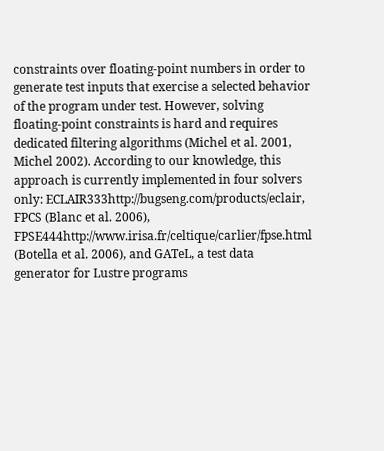constraints over floating-point numbers in order to generate test inputs that exercise a selected behavior of the program under test. However, solving floating-point constraints is hard and requires dedicated filtering algorithms (Michel et al. 2001, Michel 2002). According to our knowledge, this approach is currently implemented in four solvers only: ECLAIR333http://bugseng.com/products/eclair, FPCS (Blanc et al. 2006), FPSE444http://www.irisa.fr/celtique/carlier/fpse.html (Botella et al. 2006), and GATeL, a test data generator for Lustre programs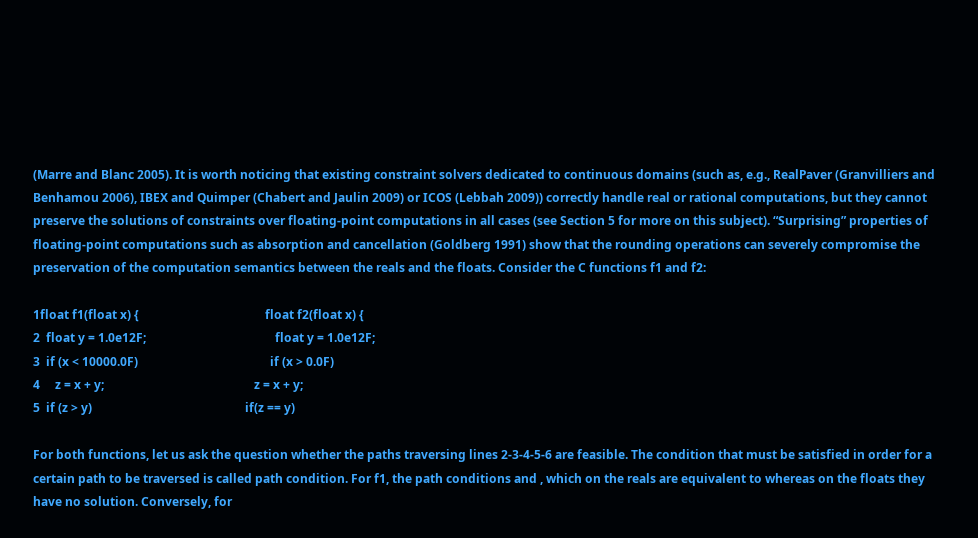(Marre and Blanc 2005). It is worth noticing that existing constraint solvers dedicated to continuous domains (such as, e.g., RealPaver (Granvilliers and Benhamou 2006), IBEX and Quimper (Chabert and Jaulin 2009) or ICOS (Lebbah 2009)) correctly handle real or rational computations, but they cannot preserve the solutions of constraints over floating-point computations in all cases (see Section 5 for more on this subject). “Surprising” properties of floating-point computations such as absorption and cancellation (Goldberg 1991) show that the rounding operations can severely compromise the preservation of the computation semantics between the reals and the floats. Consider the C functions f1 and f2:

1float f1(float x) {                                          float f2(float x) {
2  float y = 1.0e12F;                                           float y = 1.0e12F;
3  if (x < 10000.0F)                                            if (x > 0.0F)
4     z = x + y;                                                  z = x + y;
5  if (z > y)                                                   if(z == y)

For both functions, let us ask the question whether the paths traversing lines 2-3-4-5-6 are feasible. The condition that must be satisfied in order for a certain path to be traversed is called path condition. For f1, the path conditions and , which on the reals are equivalent to whereas on the floats they have no solution. Conversely, for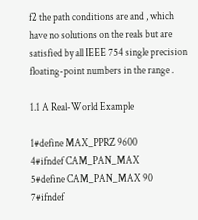f2 the path conditions are and , which have no solutions on the reals but are satisfied by all IEEE 754 single precision floating-point numbers in the range .

1.1 A Real-World Example

1#define MAX_PPRZ 9600
4#ifndef CAM_PAN_MAX
5#define CAM_PAN_MAX 90
7#ifndef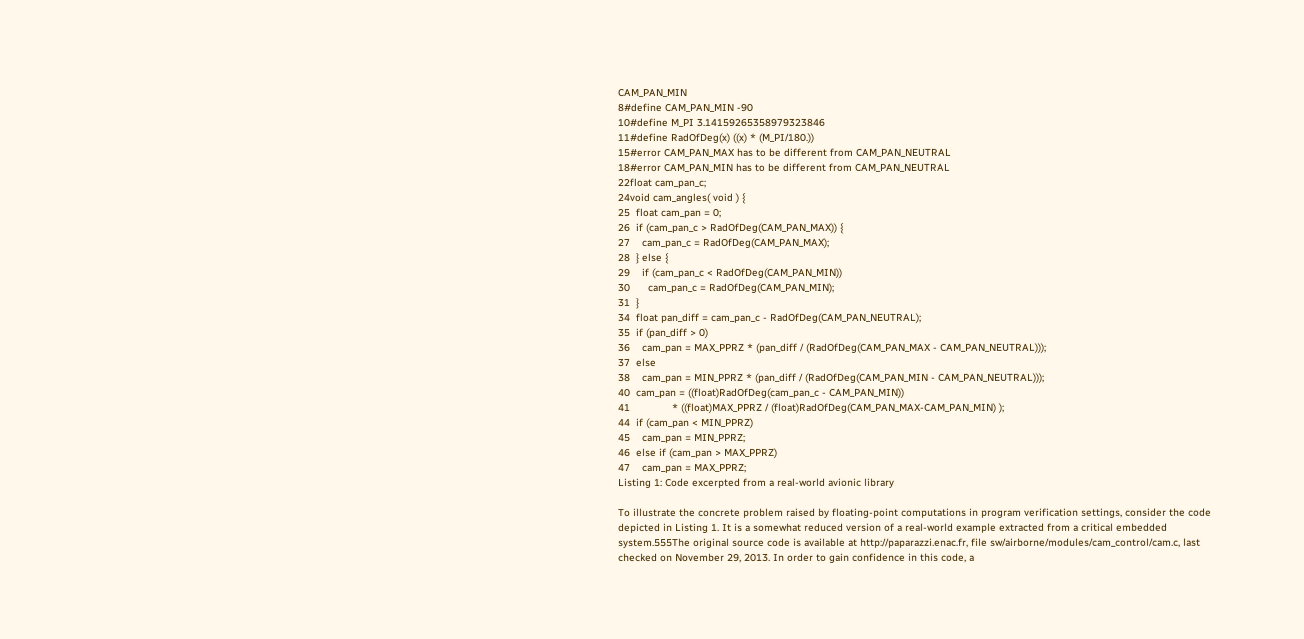CAM_PAN_MIN
8#define CAM_PAN_MIN -90
10#define M_PI 3.14159265358979323846
11#define RadOfDeg(x) ((x) * (M_PI/180.))
15#error CAM_PAN_MAX has to be different from CAM_PAN_NEUTRAL
18#error CAM_PAN_MIN has to be different from CAM_PAN_NEUTRAL
22float cam_pan_c;
24void cam_angles( void ) {
25  float cam_pan = 0;
26  if (cam_pan_c > RadOfDeg(CAM_PAN_MAX)) {
27    cam_pan_c = RadOfDeg(CAM_PAN_MAX);
28  } else {
29    if (cam_pan_c < RadOfDeg(CAM_PAN_MIN))
30      cam_pan_c = RadOfDeg(CAM_PAN_MIN);
31  }
34  float pan_diff = cam_pan_c - RadOfDeg(CAM_PAN_NEUTRAL);
35  if (pan_diff > 0)
36    cam_pan = MAX_PPRZ * (pan_diff / (RadOfDeg(CAM_PAN_MAX - CAM_PAN_NEUTRAL)));
37  else
38    cam_pan = MIN_PPRZ * (pan_diff / (RadOfDeg(CAM_PAN_MIN - CAM_PAN_NEUTRAL)));
40  cam_pan = ((float)RadOfDeg(cam_pan_c - CAM_PAN_MIN))
41              * ((float)MAX_PPRZ / (float)RadOfDeg(CAM_PAN_MAX-CAM_PAN_MIN) );
44  if (cam_pan < MIN_PPRZ)
45    cam_pan = MIN_PPRZ;
46  else if (cam_pan > MAX_PPRZ)
47    cam_pan = MAX_PPRZ;
Listing 1: Code excerpted from a real-world avionic library

To illustrate the concrete problem raised by floating-point computations in program verification settings, consider the code depicted in Listing 1. It is a somewhat reduced version of a real-world example extracted from a critical embedded system.555The original source code is available at http://paparazzi.enac.fr, file sw/airborne/modules/cam_control/cam.c, last checked on November 29, 2013. In order to gain confidence in this code, a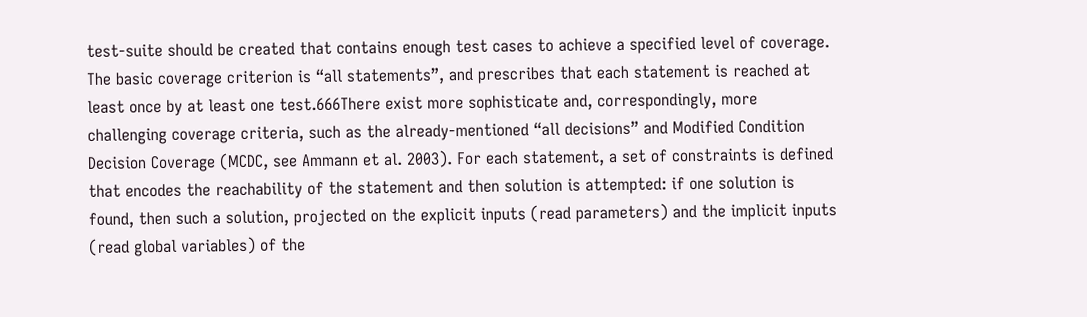test-suite should be created that contains enough test cases to achieve a specified level of coverage. The basic coverage criterion is “all statements”, and prescribes that each statement is reached at least once by at least one test.666There exist more sophisticate and, correspondingly, more challenging coverage criteria, such as the already-mentioned “all decisions” and Modified Condition Decision Coverage (MCDC, see Ammann et al. 2003). For each statement, a set of constraints is defined that encodes the reachability of the statement and then solution is attempted: if one solution is found, then such a solution, projected on the explicit inputs (read parameters) and the implicit inputs (read global variables) of the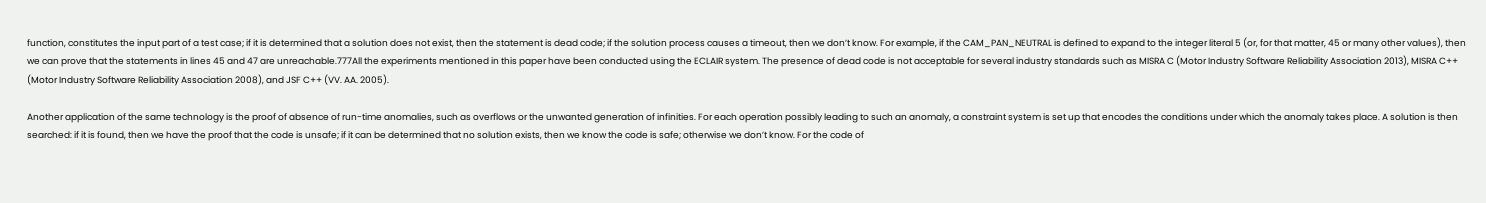function, constitutes the input part of a test case; if it is determined that a solution does not exist, then the statement is dead code; if the solution process causes a timeout, then we don’t know. For example, if the CAM_PAN_NEUTRAL is defined to expand to the integer literal 5 (or, for that matter, 45 or many other values), then we can prove that the statements in lines 45 and 47 are unreachable.777All the experiments mentioned in this paper have been conducted using the ECLAIR system. The presence of dead code is not acceptable for several industry standards such as MISRA C (Motor Industry Software Reliability Association 2013), MISRA C++ (Motor Industry Software Reliability Association 2008), and JSF C++ (VV. AA. 2005).

Another application of the same technology is the proof of absence of run-time anomalies, such as overflows or the unwanted generation of infinities. For each operation possibly leading to such an anomaly, a constraint system is set up that encodes the conditions under which the anomaly takes place. A solution is then searched: if it is found, then we have the proof that the code is unsafe; if it can be determined that no solution exists, then we know the code is safe; otherwise we don’t know. For the code of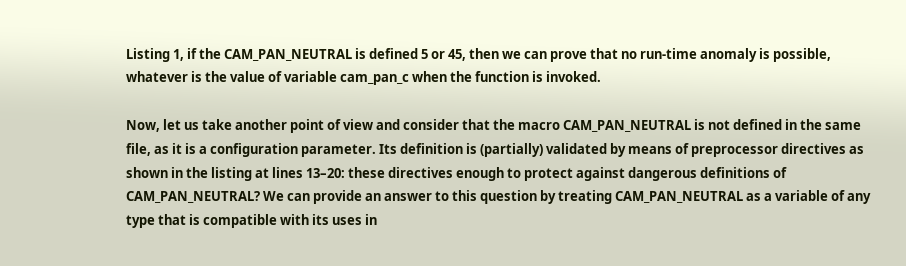Listing 1, if the CAM_PAN_NEUTRAL is defined 5 or 45, then we can prove that no run-time anomaly is possible, whatever is the value of variable cam_pan_c when the function is invoked.

Now, let us take another point of view and consider that the macro CAM_PAN_NEUTRAL is not defined in the same file, as it is a configuration parameter. Its definition is (partially) validated by means of preprocessor directives as shown in the listing at lines 13–20: these directives enough to protect against dangerous definitions of CAM_PAN_NEUTRAL? We can provide an answer to this question by treating CAM_PAN_NEUTRAL as a variable of any type that is compatible with its uses in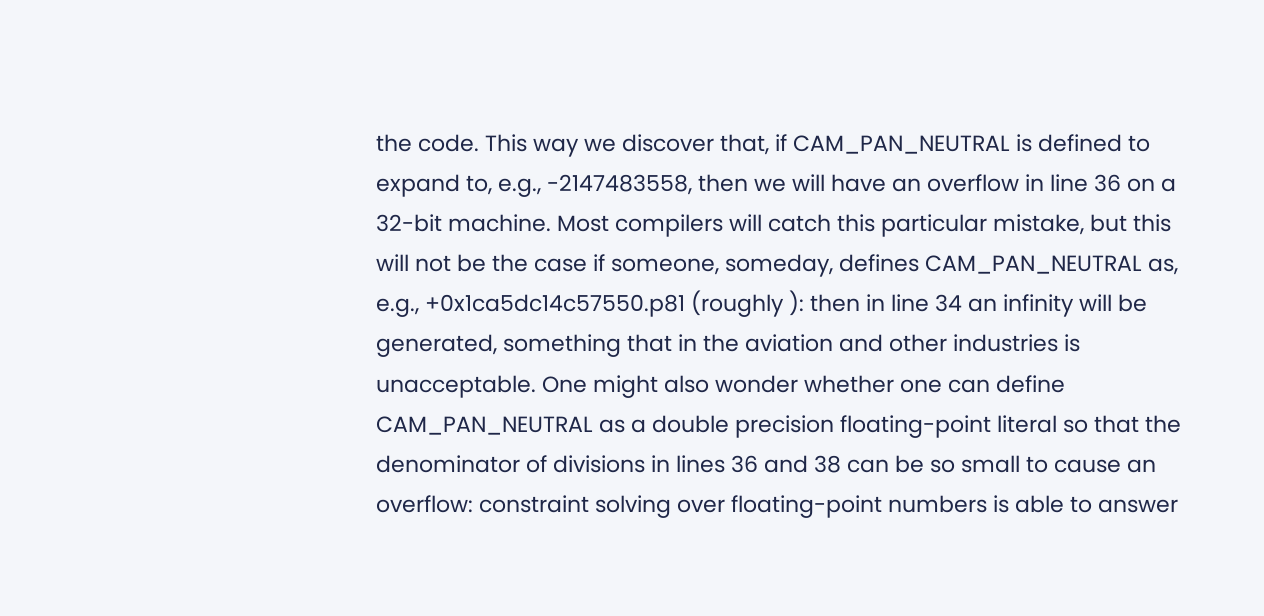the code. This way we discover that, if CAM_PAN_NEUTRAL is defined to expand to, e.g., -2147483558, then we will have an overflow in line 36 on a 32-bit machine. Most compilers will catch this particular mistake, but this will not be the case if someone, someday, defines CAM_PAN_NEUTRAL as, e.g., +0x1ca5dc14c57550.p81 (roughly ): then in line 34 an infinity will be generated, something that in the aviation and other industries is unacceptable. One might also wonder whether one can define CAM_PAN_NEUTRAL as a double precision floating-point literal so that the denominator of divisions in lines 36 and 38 can be so small to cause an overflow: constraint solving over floating-point numbers is able to answer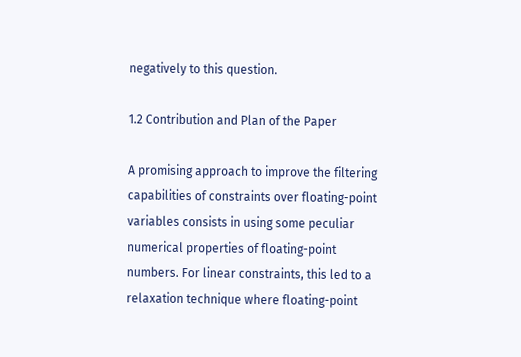negatively to this question.

1.2 Contribution and Plan of the Paper

A promising approach to improve the filtering capabilities of constraints over floating-point variables consists in using some peculiar numerical properties of floating-point numbers. For linear constraints, this led to a relaxation technique where floating-point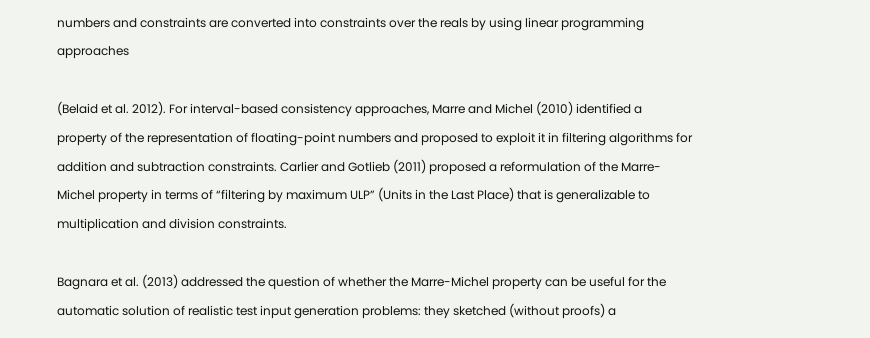numbers and constraints are converted into constraints over the reals by using linear programming approaches

(Belaid et al. 2012). For interval-based consistency approaches, Marre and Michel (2010) identified a property of the representation of floating-point numbers and proposed to exploit it in filtering algorithms for addition and subtraction constraints. Carlier and Gotlieb (2011) proposed a reformulation of the Marre-Michel property in terms of “filtering by maximum ULP” (Units in the Last Place) that is generalizable to multiplication and division constraints.

Bagnara et al. (2013) addressed the question of whether the Marre-Michel property can be useful for the automatic solution of realistic test input generation problems: they sketched (without proofs) a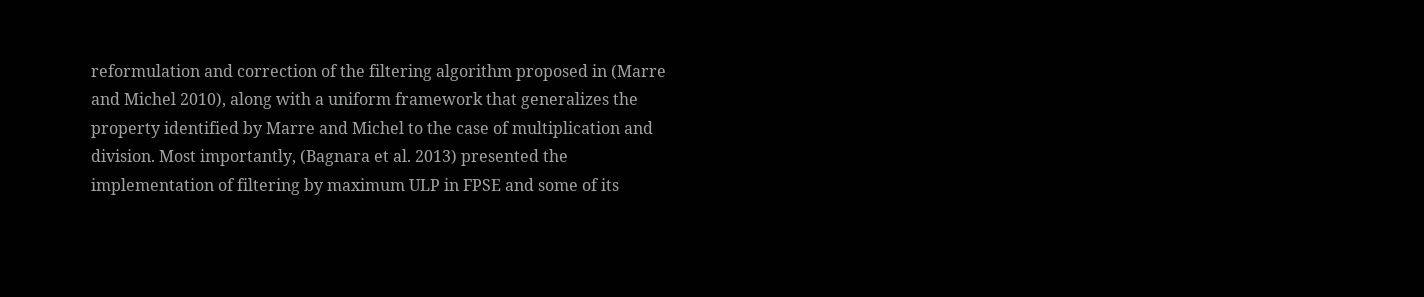reformulation and correction of the filtering algorithm proposed in (Marre and Michel 2010), along with a uniform framework that generalizes the property identified by Marre and Michel to the case of multiplication and division. Most importantly, (Bagnara et al. 2013) presented the implementation of filtering by maximum ULP in FPSE and some of its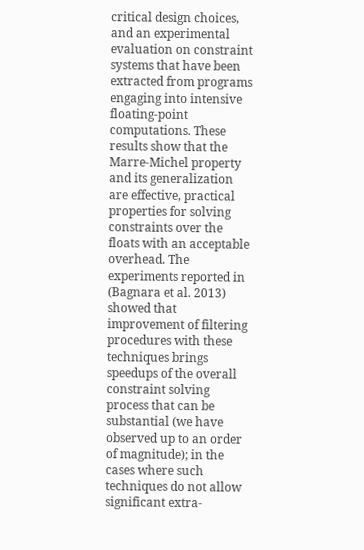critical design choices, and an experimental evaluation on constraint systems that have been extracted from programs engaging into intensive floating-point computations. These results show that the Marre-Michel property and its generalization are effective, practical properties for solving constraints over the floats with an acceptable overhead. The experiments reported in (Bagnara et al. 2013) showed that improvement of filtering procedures with these techniques brings speedups of the overall constraint solving process that can be substantial (we have observed up to an order of magnitude); in the cases where such techniques do not allow significant extra-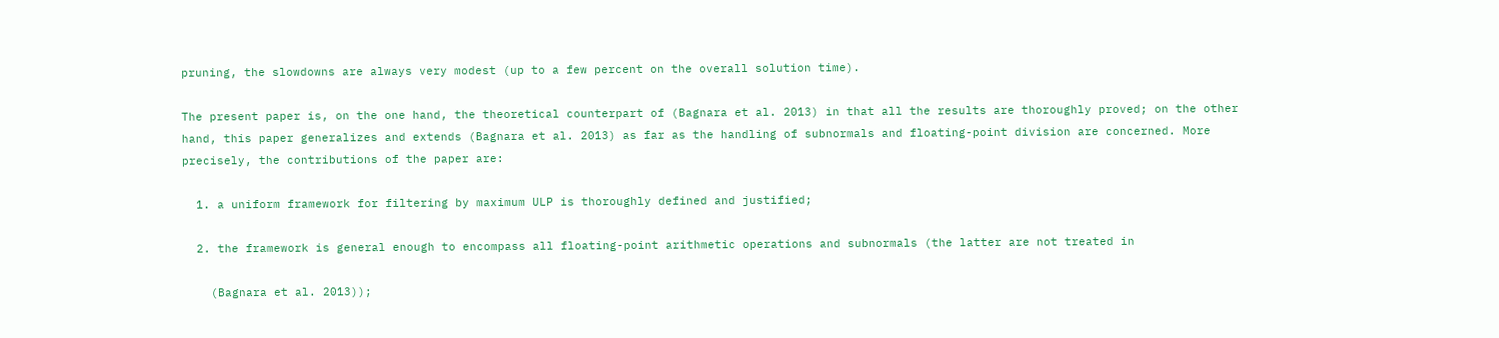pruning, the slowdowns are always very modest (up to a few percent on the overall solution time).

The present paper is, on the one hand, the theoretical counterpart of (Bagnara et al. 2013) in that all the results are thoroughly proved; on the other hand, this paper generalizes and extends (Bagnara et al. 2013) as far as the handling of subnormals and floating-point division are concerned. More precisely, the contributions of the paper are:

  1. a uniform framework for filtering by maximum ULP is thoroughly defined and justified;

  2. the framework is general enough to encompass all floating-point arithmetic operations and subnormals (the latter are not treated in

    (Bagnara et al. 2013));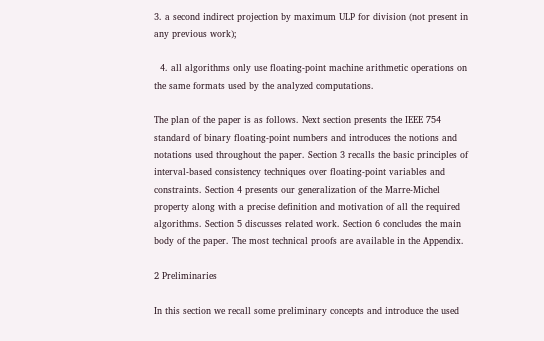3. a second indirect projection by maximum ULP for division (not present in any previous work);

  4. all algorithms only use floating-point machine arithmetic operations on the same formats used by the analyzed computations.

The plan of the paper is as follows. Next section presents the IEEE 754 standard of binary floating-point numbers and introduces the notions and notations used throughout the paper. Section 3 recalls the basic principles of interval-based consistency techniques over floating-point variables and constraints. Section 4 presents our generalization of the Marre-Michel property along with a precise definition and motivation of all the required algorithms. Section 5 discusses related work. Section 6 concludes the main body of the paper. The most technical proofs are available in the Appendix.

2 Preliminaries

In this section we recall some preliminary concepts and introduce the used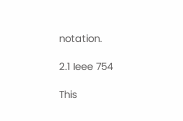notation.

2.1 Ieee 754

This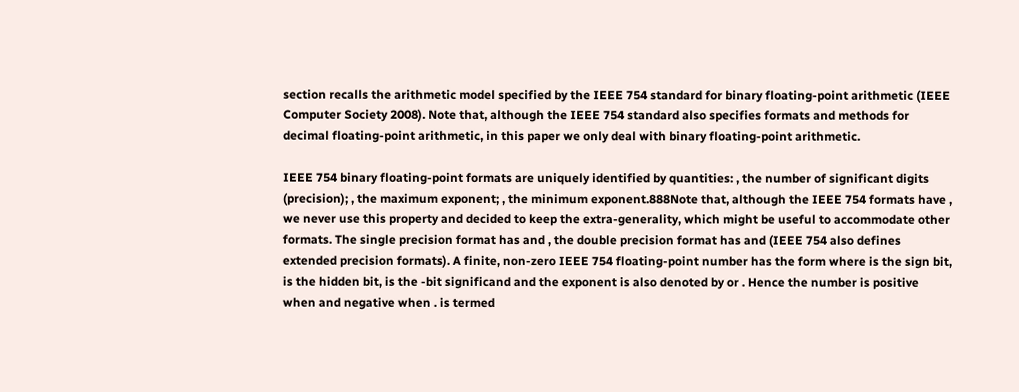section recalls the arithmetic model specified by the IEEE 754 standard for binary floating-point arithmetic (IEEE Computer Society 2008). Note that, although the IEEE 754 standard also specifies formats and methods for decimal floating-point arithmetic, in this paper we only deal with binary floating-point arithmetic.

IEEE 754 binary floating-point formats are uniquely identified by quantities: , the number of significant digits (precision); , the maximum exponent; , the minimum exponent.888Note that, although the IEEE 754 formats have , we never use this property and decided to keep the extra-generality, which might be useful to accommodate other formats. The single precision format has and , the double precision format has and (IEEE 754 also defines extended precision formats). A finite, non-zero IEEE 754 floating-point number has the form where is the sign bit, is the hidden bit, is the -bit significand and the exponent is also denoted by or . Hence the number is positive when and negative when . is termed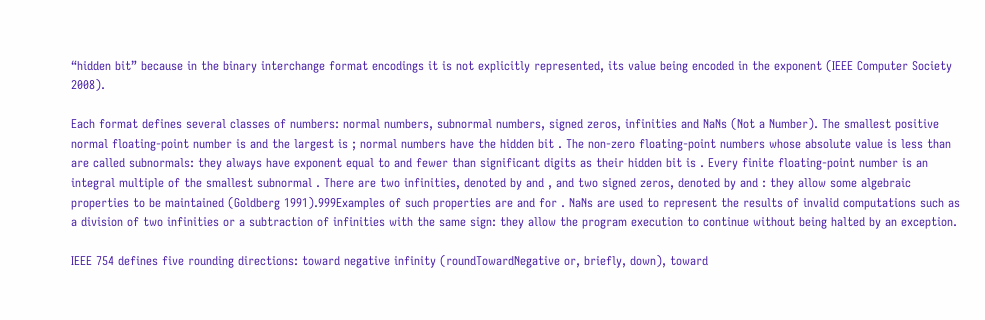“hidden bit” because in the binary interchange format encodings it is not explicitly represented, its value being encoded in the exponent (IEEE Computer Society 2008).

Each format defines several classes of numbers: normal numbers, subnormal numbers, signed zeros, infinities and NaNs (Not a Number). The smallest positive normal floating-point number is and the largest is ; normal numbers have the hidden bit . The non-zero floating-point numbers whose absolute value is less than are called subnormals: they always have exponent equal to and fewer than significant digits as their hidden bit is . Every finite floating-point number is an integral multiple of the smallest subnormal . There are two infinities, denoted by and , and two signed zeros, denoted by and : they allow some algebraic properties to be maintained (Goldberg 1991).999Examples of such properties are and for . NaNs are used to represent the results of invalid computations such as a division of two infinities or a subtraction of infinities with the same sign: they allow the program execution to continue without being halted by an exception.

IEEE 754 defines five rounding directions: toward negative infinity (roundTowardNegative or, briefly, down), toward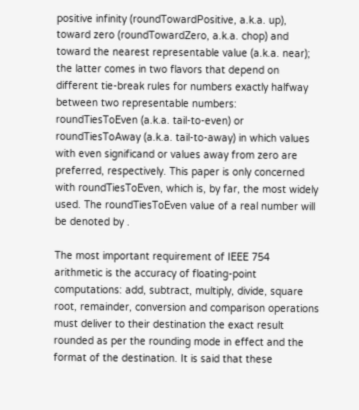positive infinity (roundTowardPositive, a.k.a. up), toward zero (roundTowardZero, a.k.a. chop) and toward the nearest representable value (a.k.a. near); the latter comes in two flavors that depend on different tie-break rules for numbers exactly halfway between two representable numbers: roundTiesToEven (a.k.a. tail-to-even) or roundTiesToAway (a.k.a. tail-to-away) in which values with even significand or values away from zero are preferred, respectively. This paper is only concerned with roundTiesToEven, which is, by far, the most widely used. The roundTiesToEven value of a real number will be denoted by .

The most important requirement of IEEE 754 arithmetic is the accuracy of floating-point computations: add, subtract, multiply, divide, square root, remainder, conversion and comparison operations must deliver to their destination the exact result rounded as per the rounding mode in effect and the format of the destination. It is said that these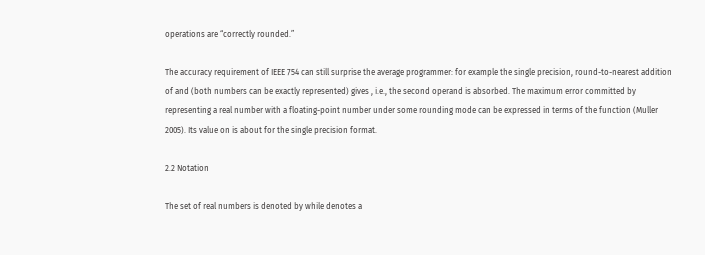operations are “correctly rounded.”

The accuracy requirement of IEEE 754 can still surprise the average programmer: for example the single precision, round-to-nearest addition of and (both numbers can be exactly represented) gives , i.e., the second operand is absorbed. The maximum error committed by representing a real number with a floating-point number under some rounding mode can be expressed in terms of the function (Muller 2005). Its value on is about for the single precision format.

2.2 Notation

The set of real numbers is denoted by while denotes a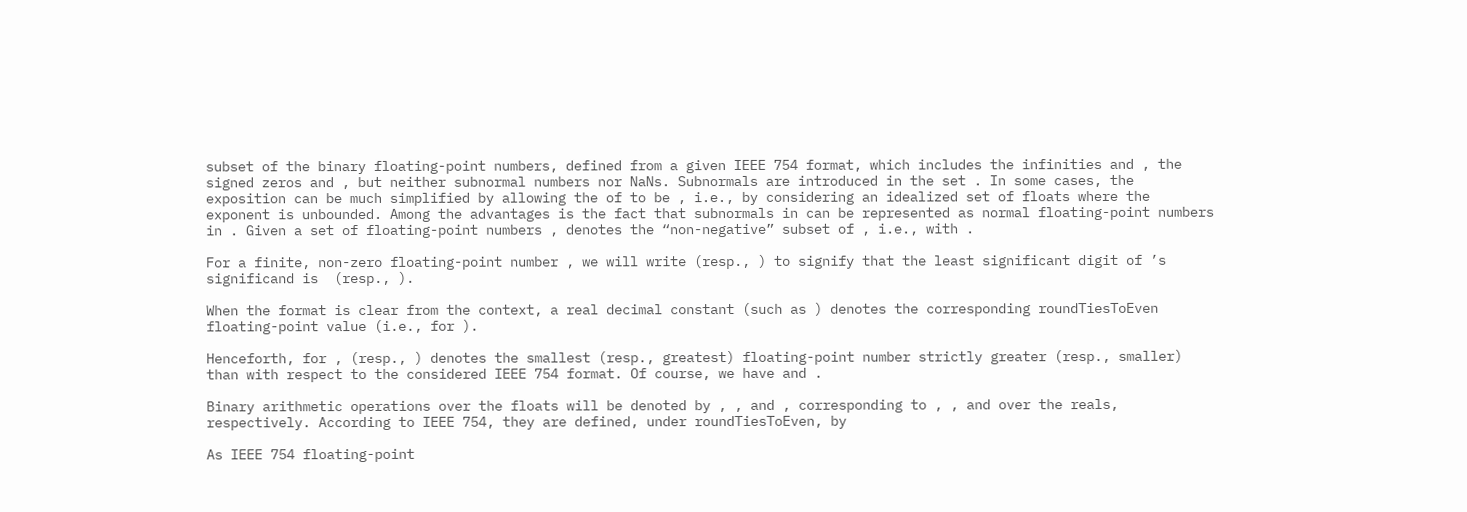subset of the binary floating-point numbers, defined from a given IEEE 754 format, which includes the infinities and , the signed zeros and , but neither subnormal numbers nor NaNs. Subnormals are introduced in the set . In some cases, the exposition can be much simplified by allowing the of to be , i.e., by considering an idealized set of floats where the exponent is unbounded. Among the advantages is the fact that subnormals in can be represented as normal floating-point numbers in . Given a set of floating-point numbers , denotes the “non-negative” subset of , i.e., with .

For a finite, non-zero floating-point number , we will write (resp., ) to signify that the least significant digit of ’s significand is  (resp., ).

When the format is clear from the context, a real decimal constant (such as ) denotes the corresponding roundTiesToEven floating-point value (i.e., for ).

Henceforth, for , (resp., ) denotes the smallest (resp., greatest) floating-point number strictly greater (resp., smaller) than with respect to the considered IEEE 754 format. Of course, we have and .

Binary arithmetic operations over the floats will be denoted by , , and , corresponding to , , and over the reals, respectively. According to IEEE 754, they are defined, under roundTiesToEven, by

As IEEE 754 floating-point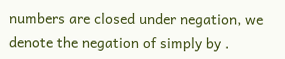numbers are closed under negation, we denote the negation of simply by .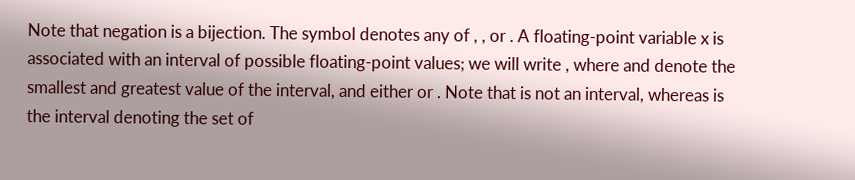Note that negation is a bijection. The symbol denotes any of , , or . A floating-point variable x is associated with an interval of possible floating-point values; we will write , where and denote the smallest and greatest value of the interval, and either or . Note that is not an interval, whereas is the interval denoting the set of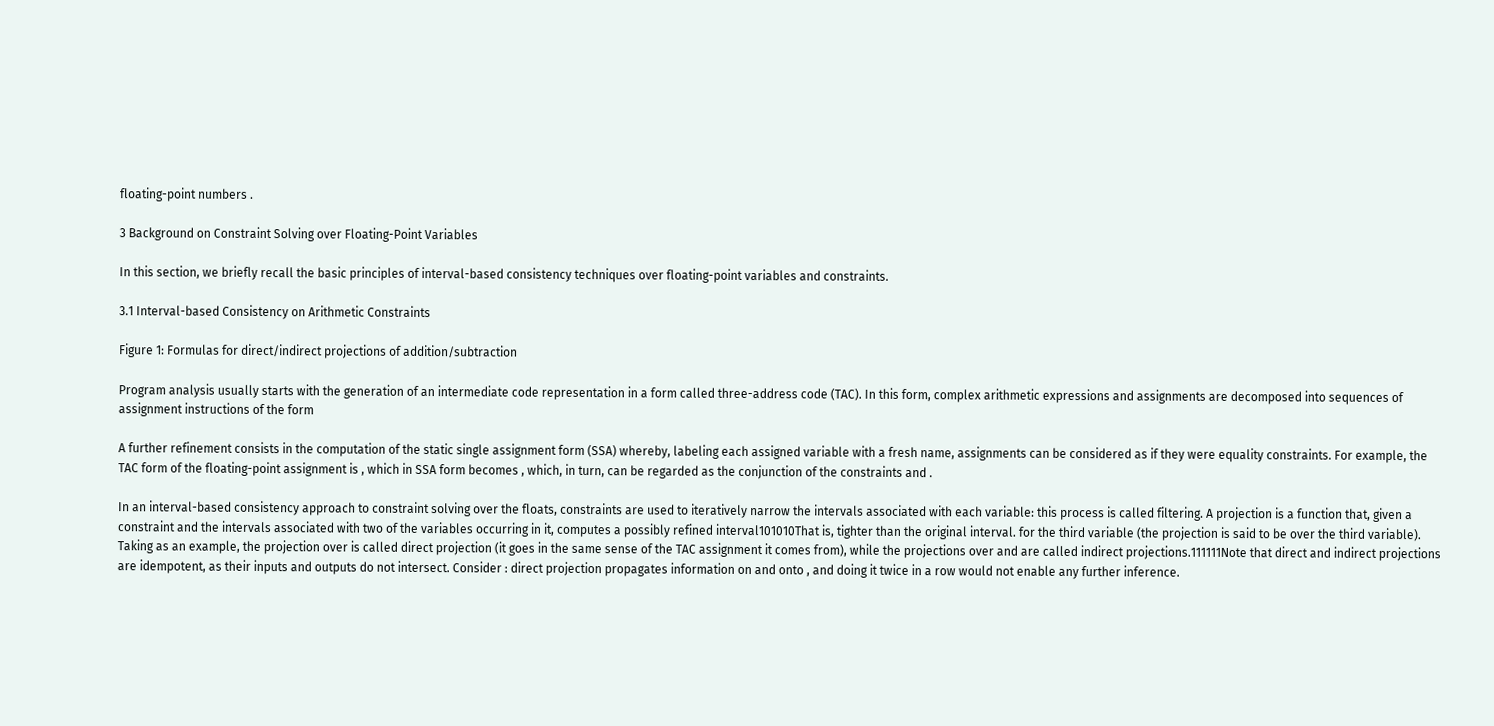floating-point numbers .

3 Background on Constraint Solving over Floating-Point Variables

In this section, we briefly recall the basic principles of interval-based consistency techniques over floating-point variables and constraints.

3.1 Interval-based Consistency on Arithmetic Constraints

Figure 1: Formulas for direct/indirect projections of addition/subtraction

Program analysis usually starts with the generation of an intermediate code representation in a form called three-address code (TAC). In this form, complex arithmetic expressions and assignments are decomposed into sequences of assignment instructions of the form

A further refinement consists in the computation of the static single assignment form (SSA) whereby, labeling each assigned variable with a fresh name, assignments can be considered as if they were equality constraints. For example, the TAC form of the floating-point assignment is , which in SSA form becomes , which, in turn, can be regarded as the conjunction of the constraints and .

In an interval-based consistency approach to constraint solving over the floats, constraints are used to iteratively narrow the intervals associated with each variable: this process is called filtering. A projection is a function that, given a constraint and the intervals associated with two of the variables occurring in it, computes a possibly refined interval101010That is, tighter than the original interval. for the third variable (the projection is said to be over the third variable). Taking as an example, the projection over is called direct projection (it goes in the same sense of the TAC assignment it comes from), while the projections over and are called indirect projections.111111Note that direct and indirect projections are idempotent, as their inputs and outputs do not intersect. Consider : direct projection propagates information on and onto , and doing it twice in a row would not enable any further inference.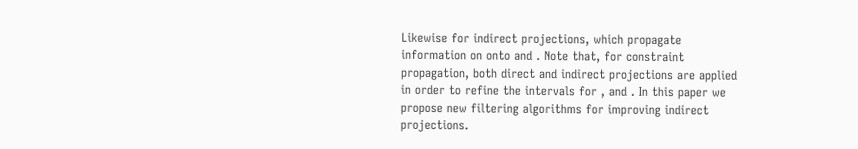Likewise for indirect projections, which propagate information on onto and . Note that, for constraint propagation, both direct and indirect projections are applied in order to refine the intervals for , and . In this paper we propose new filtering algorithms for improving indirect projections.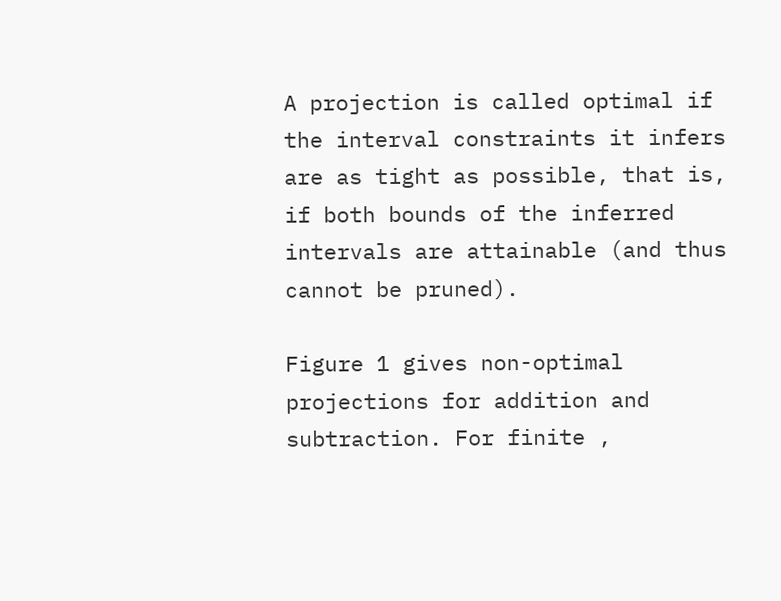A projection is called optimal if the interval constraints it infers are as tight as possible, that is, if both bounds of the inferred intervals are attainable (and thus cannot be pruned).

Figure 1 gives non-optimal projections for addition and subtraction. For finite ,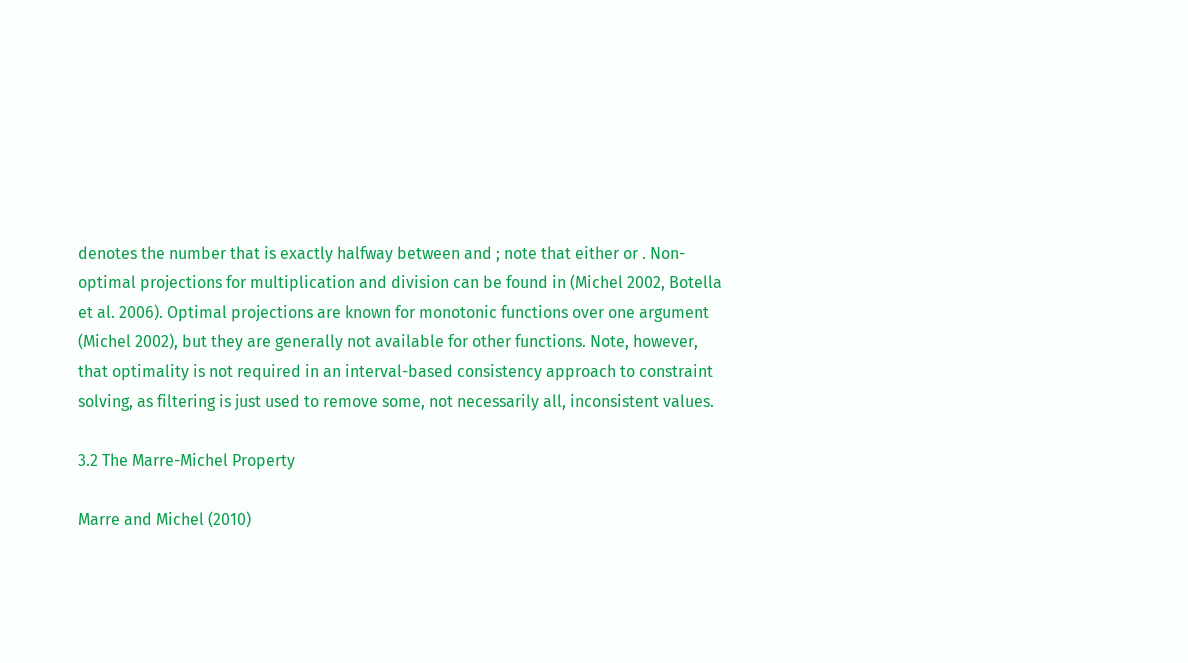denotes the number that is exactly halfway between and ; note that either or . Non-optimal projections for multiplication and division can be found in (Michel 2002, Botella et al. 2006). Optimal projections are known for monotonic functions over one argument (Michel 2002), but they are generally not available for other functions. Note, however, that optimality is not required in an interval-based consistency approach to constraint solving, as filtering is just used to remove some, not necessarily all, inconsistent values.

3.2 The Marre-Michel Property

Marre and Michel (2010)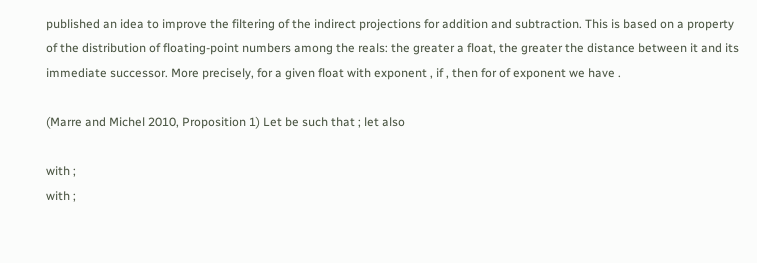published an idea to improve the filtering of the indirect projections for addition and subtraction. This is based on a property of the distribution of floating-point numbers among the reals: the greater a float, the greater the distance between it and its immediate successor. More precisely, for a given float with exponent , if , then for of exponent we have .

(Marre and Michel 2010, Proposition 1) Let be such that ; let also

with ;
with ;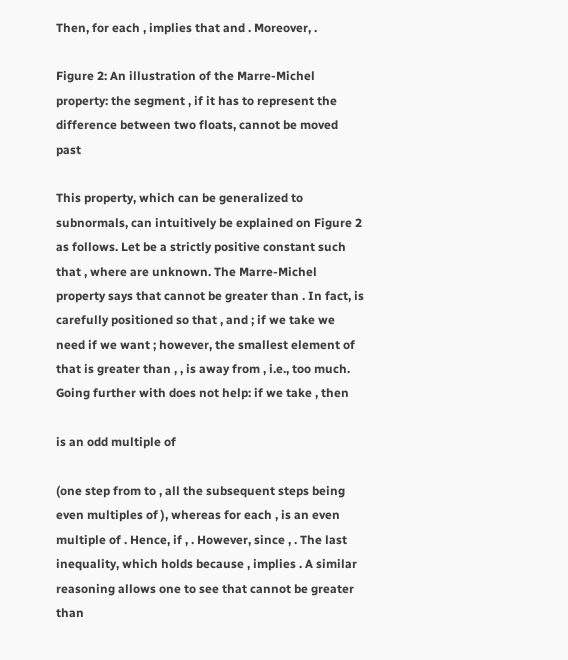Then, for each , implies that and . Moreover, .

Figure 2: An illustration of the Marre-Michel property: the segment , if it has to represent the difference between two floats, cannot be moved past

This property, which can be generalized to subnormals, can intuitively be explained on Figure 2 as follows. Let be a strictly positive constant such that , where are unknown. The Marre-Michel property says that cannot be greater than . In fact, is carefully positioned so that , and ; if we take we need if we want ; however, the smallest element of that is greater than , , is away from , i.e., too much. Going further with does not help: if we take , then

is an odd multiple of

(one step from to , all the subsequent steps being even multiples of ), whereas for each , is an even multiple of . Hence, if , . However, since , . The last inequality, which holds because , implies . A similar reasoning allows one to see that cannot be greater than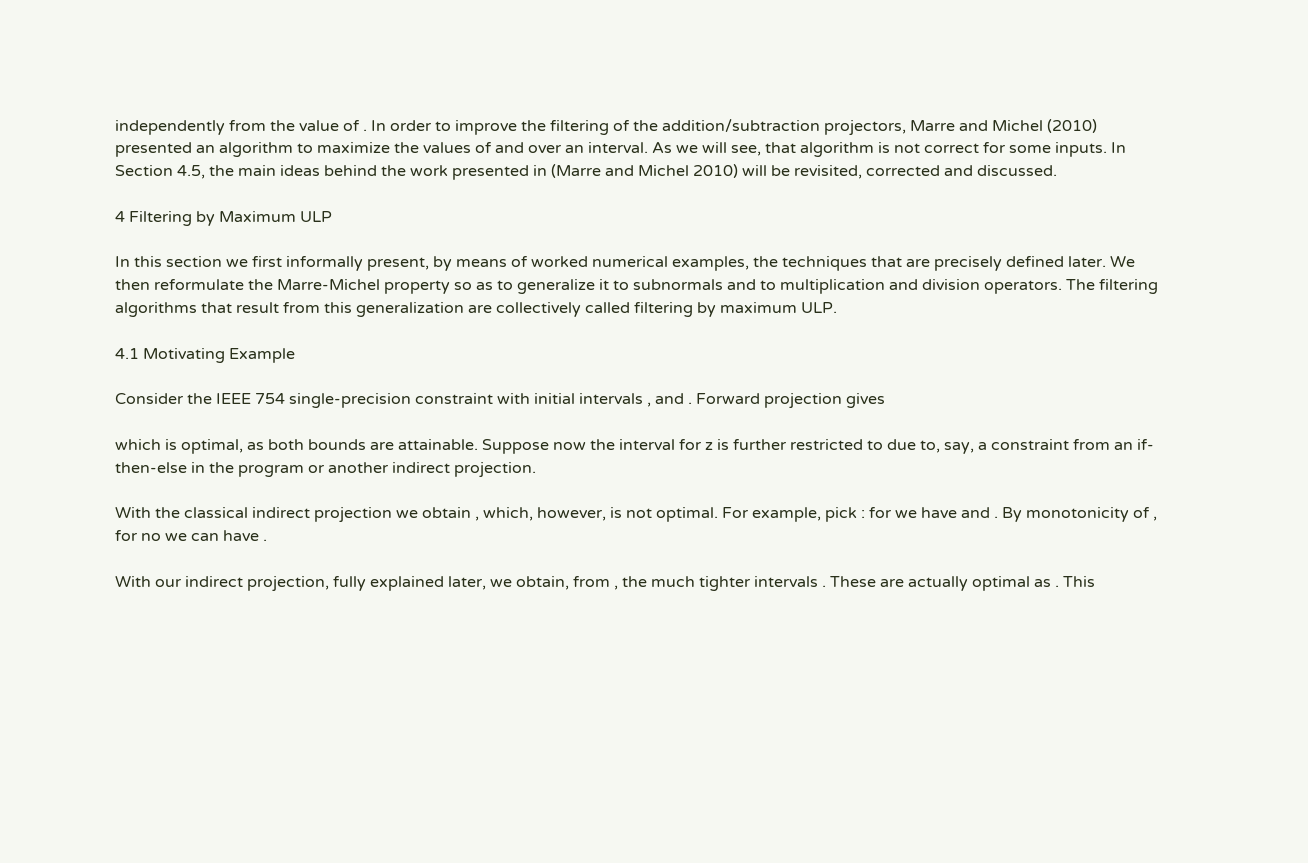independently from the value of . In order to improve the filtering of the addition/subtraction projectors, Marre and Michel (2010) presented an algorithm to maximize the values of and over an interval. As we will see, that algorithm is not correct for some inputs. In Section 4.5, the main ideas behind the work presented in (Marre and Michel 2010) will be revisited, corrected and discussed.

4 Filtering by Maximum ULP

In this section we first informally present, by means of worked numerical examples, the techniques that are precisely defined later. We then reformulate the Marre-Michel property so as to generalize it to subnormals and to multiplication and division operators. The filtering algorithms that result from this generalization are collectively called filtering by maximum ULP.

4.1 Motivating Example

Consider the IEEE 754 single-precision constraint with initial intervals , and . Forward projection gives

which is optimal, as both bounds are attainable. Suppose now the interval for z is further restricted to due to, say, a constraint from an if-then-else in the program or another indirect projection.

With the classical indirect projection we obtain , which, however, is not optimal. For example, pick : for we have and . By monotonicity of , for no we can have .

With our indirect projection, fully explained later, we obtain, from , the much tighter intervals . These are actually optimal as . This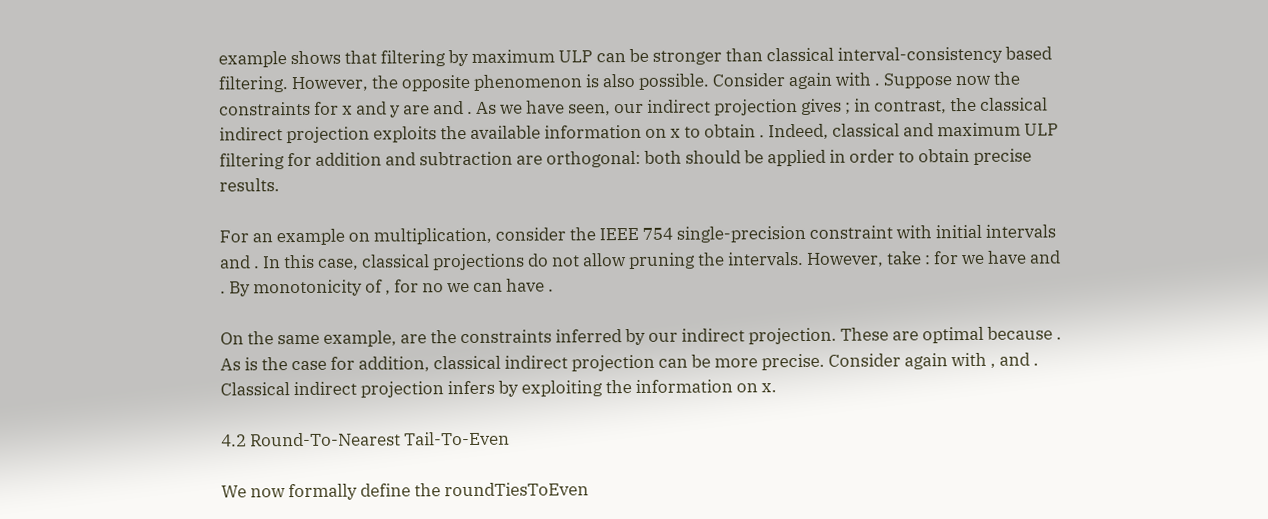example shows that filtering by maximum ULP can be stronger than classical interval-consistency based filtering. However, the opposite phenomenon is also possible. Consider again with . Suppose now the constraints for x and y are and . As we have seen, our indirect projection gives ; in contrast, the classical indirect projection exploits the available information on x to obtain . Indeed, classical and maximum ULP filtering for addition and subtraction are orthogonal: both should be applied in order to obtain precise results.

For an example on multiplication, consider the IEEE 754 single-precision constraint with initial intervals and . In this case, classical projections do not allow pruning the intervals. However, take : for we have and . By monotonicity of , for no we can have .

On the same example, are the constraints inferred by our indirect projection. These are optimal because . As is the case for addition, classical indirect projection can be more precise. Consider again with , and . Classical indirect projection infers by exploiting the information on x.

4.2 Round-To-Nearest Tail-To-Even

We now formally define the roundTiesToEven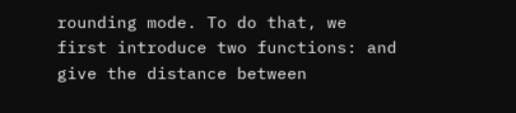rounding mode. To do that, we first introduce two functions: and give the distance between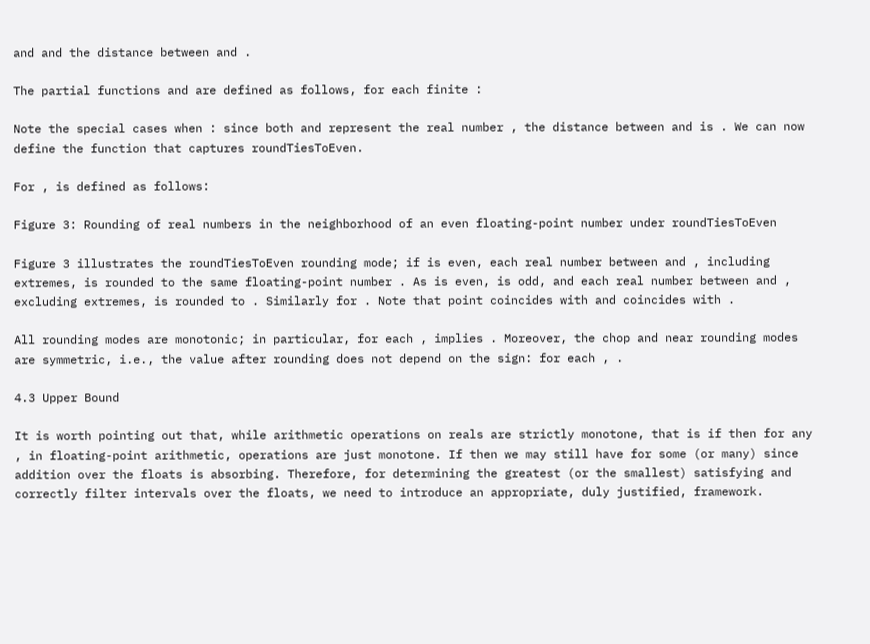and and the distance between and .

The partial functions and are defined as follows, for each finite :

Note the special cases when : since both and represent the real number , the distance between and is . We can now define the function that captures roundTiesToEven.

For , is defined as follows:

Figure 3: Rounding of real numbers in the neighborhood of an even floating-point number under roundTiesToEven

Figure 3 illustrates the roundTiesToEven rounding mode; if is even, each real number between and , including extremes, is rounded to the same floating-point number . As is even, is odd, and each real number between and , excluding extremes, is rounded to . Similarly for . Note that point coincides with and coincides with .

All rounding modes are monotonic; in particular, for each , implies . Moreover, the chop and near rounding modes are symmetric, i.e., the value after rounding does not depend on the sign: for each , .

4.3 Upper Bound

It is worth pointing out that, while arithmetic operations on reals are strictly monotone, that is if then for any , in floating-point arithmetic, operations are just monotone. If then we may still have for some (or many) since addition over the floats is absorbing. Therefore, for determining the greatest (or the smallest) satisfying and correctly filter intervals over the floats, we need to introduce an appropriate, duly justified, framework.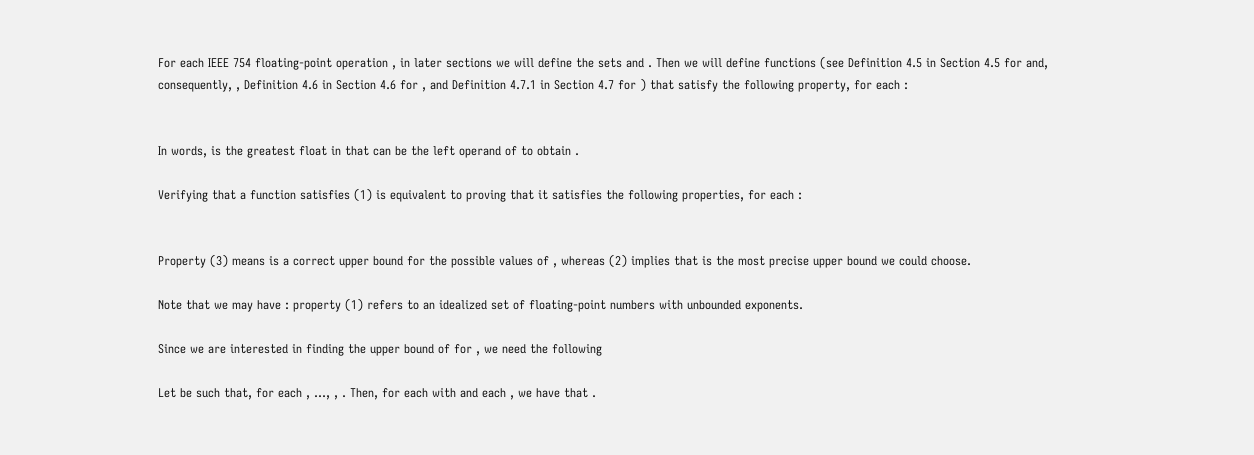For each IEEE 754 floating-point operation , in later sections we will define the sets and . Then we will define functions (see Definition 4.5 in Section 4.5 for and, consequently, , Definition 4.6 in Section 4.6 for , and Definition 4.7.1 in Section 4.7 for ) that satisfy the following property, for each :


In words, is the greatest float in that can be the left operand of to obtain .

Verifying that a function satisfies (1) is equivalent to proving that it satisfies the following properties, for each :


Property (3) means is a correct upper bound for the possible values of , whereas (2) implies that is the most precise upper bound we could choose.

Note that we may have : property (1) refers to an idealized set of floating-point numbers with unbounded exponents.

Since we are interested in finding the upper bound of for , we need the following

Let be such that, for each , …, , . Then, for each with and each , we have that .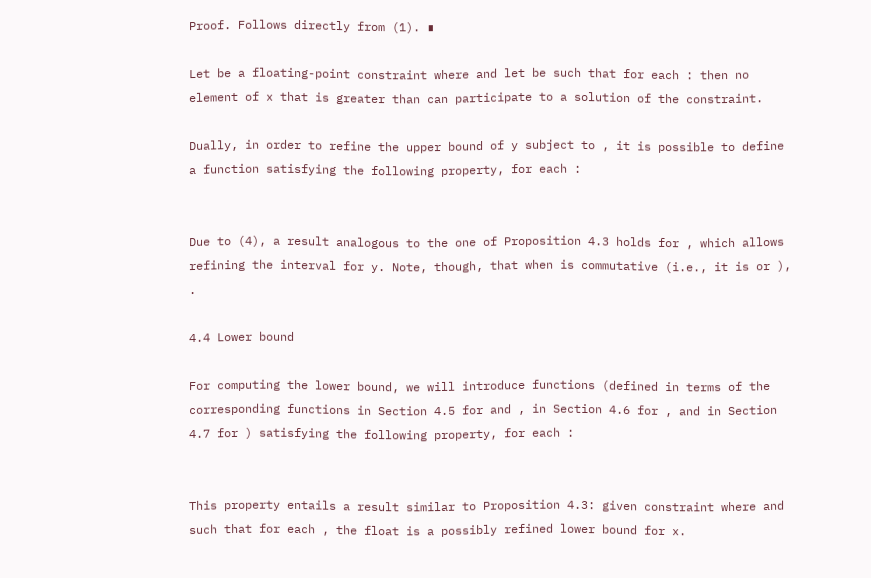Proof. Follows directly from (1). ∎

Let be a floating-point constraint where and let be such that for each : then no element of x that is greater than can participate to a solution of the constraint.

Dually, in order to refine the upper bound of y subject to , it is possible to define a function satisfying the following property, for each :


Due to (4), a result analogous to the one of Proposition 4.3 holds for , which allows refining the interval for y. Note, though, that when is commutative (i.e., it is or ), .

4.4 Lower bound

For computing the lower bound, we will introduce functions (defined in terms of the corresponding functions in Section 4.5 for and , in Section 4.6 for , and in Section 4.7 for ) satisfying the following property, for each :


This property entails a result similar to Proposition 4.3: given constraint where and such that for each , the float is a possibly refined lower bound for x.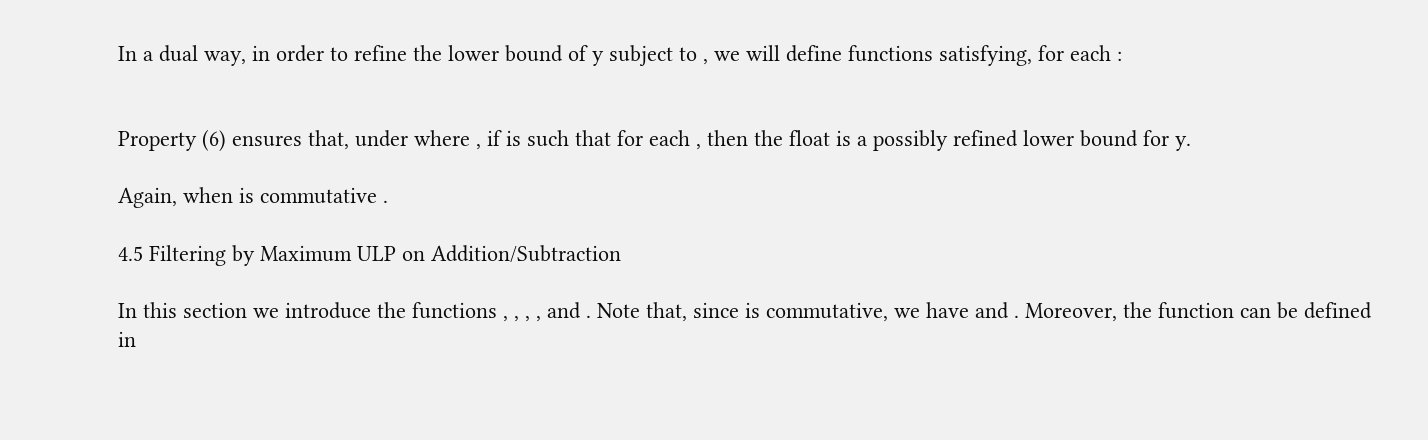In a dual way, in order to refine the lower bound of y subject to , we will define functions satisfying, for each :


Property (6) ensures that, under where , if is such that for each , then the float is a possibly refined lower bound for y.

Again, when is commutative .

4.5 Filtering by Maximum ULP on Addition/Subtraction

In this section we introduce the functions , , , , and . Note that, since is commutative, we have and . Moreover, the function can be defined in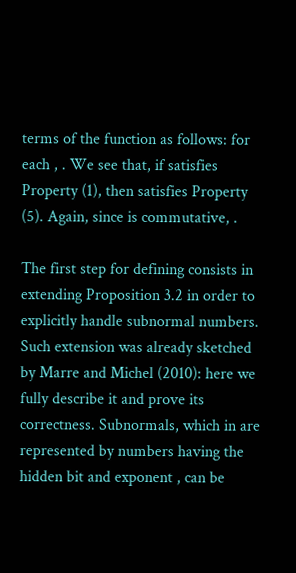terms of the function as follows: for each , . We see that, if satisfies Property (1), then satisfies Property (5). Again, since is commutative, .

The first step for defining consists in extending Proposition 3.2 in order to explicitly handle subnormal numbers. Such extension was already sketched by Marre and Michel (2010): here we fully describe it and prove its correctness. Subnormals, which in are represented by numbers having the hidden bit and exponent , can be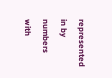represented in by numbers with